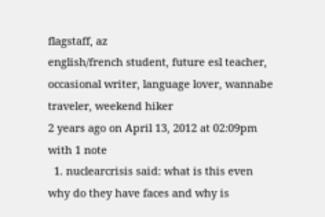flagstaff, az
english/french student, future esl teacher, occasional writer, language lover, wannabe traveler, weekend hiker
2 years ago on April 13, 2012 at 02:09pm with 1 note
  1. nuclearcrisis said: what is this even why do they have faces and why is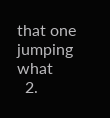that one jumping what
  2.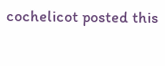cochelicot posted this